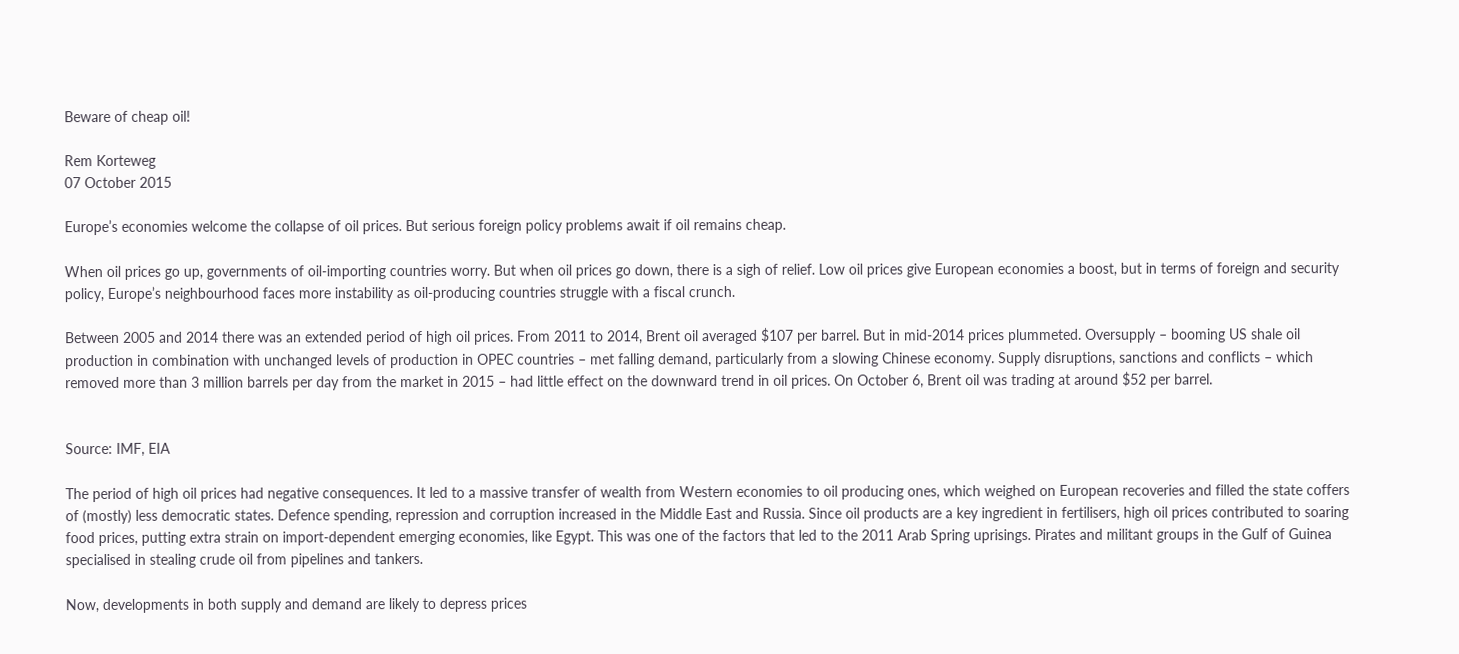Beware of cheap oil!

Rem Korteweg
07 October 2015

Europe’s economies welcome the collapse of oil prices. But serious foreign policy problems await if oil remains cheap.

When oil prices go up, governments of oil-importing countries worry. But when oil prices go down, there is a sigh of relief. Low oil prices give European economies a boost, but in terms of foreign and security policy, Europe’s neighbourhood faces more instability as oil-producing countries struggle with a fiscal crunch.

Between 2005 and 2014 there was an extended period of high oil prices. From 2011 to 2014, Brent oil averaged $107 per barrel. But in mid-2014 prices plummeted. Oversupply – booming US shale oil production in combination with unchanged levels of production in OPEC countries – met falling demand, particularly from a slowing Chinese economy. Supply disruptions, sanctions and conflicts – which removed more than 3 million barrels per day from the market in 2015 – had little effect on the downward trend in oil prices. On October 6, Brent oil was trading at around $52 per barrel.


Source: IMF, EIA

The period of high oil prices had negative consequences. It led to a massive transfer of wealth from Western economies to oil producing ones, which weighed on European recoveries and filled the state coffers of (mostly) less democratic states. Defence spending, repression and corruption increased in the Middle East and Russia. Since oil products are a key ingredient in fertilisers, high oil prices contributed to soaring food prices, putting extra strain on import-dependent emerging economies, like Egypt. This was one of the factors that led to the 2011 Arab Spring uprisings. Pirates and militant groups in the Gulf of Guinea specialised in stealing crude oil from pipelines and tankers.

Now, developments in both supply and demand are likely to depress prices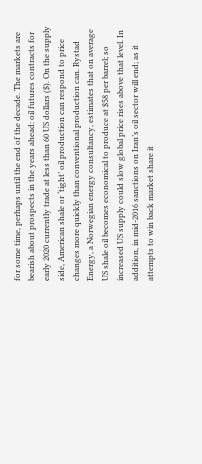for some time, perhaps until the end of the decade. The markets are bearish about prospects in the years ahead: oil futures contracts for early 2020 currently trade at less than 60 US dollars ($). On the supply side, American shale or ‘tight’ oil production can respond to price changes more quickly than conventional production can. Rystad Energy, a Norwegian energy consultancy, estimates that on average US shale oil becomes economical to produce at $58 per barrel; so increased US supply could slow global price rises above that level. In addition, in mid-2016 sanctions on Iran’s oil sector will end; as it attempts to win back market share it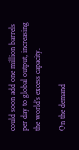could soon add one million barrels per day to global output, increasing the world’s excess capacity.

On the demand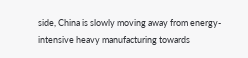side, China is slowly moving away from energy-intensive heavy manufacturing towards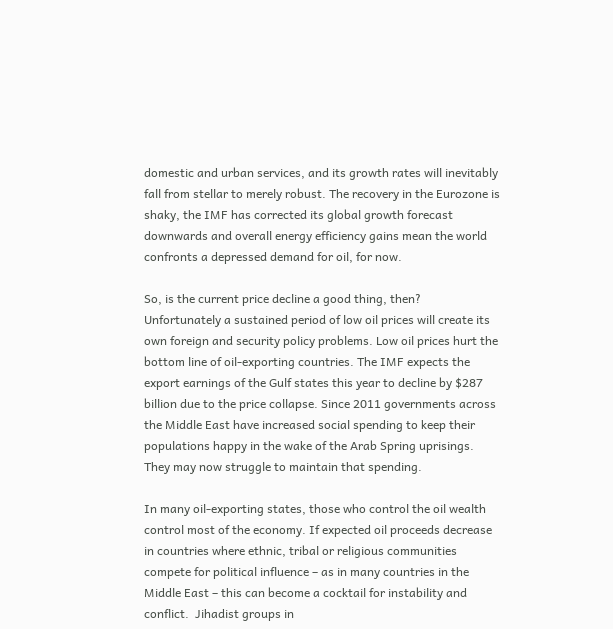domestic and urban services, and its growth rates will inevitably fall from stellar to merely robust. The recovery in the Eurozone is shaky, the IMF has corrected its global growth forecast downwards and overall energy efficiency gains mean the world confronts a depressed demand for oil, for now.

So, is the current price decline a good thing, then? Unfortunately a sustained period of low oil prices will create its own foreign and security policy problems. Low oil prices hurt the bottom line of oil-exporting countries. The IMF expects the export earnings of the Gulf states this year to decline by $287 billion due to the price collapse. Since 2011 governments across the Middle East have increased social spending to keep their populations happy in the wake of the Arab Spring uprisings. They may now struggle to maintain that spending.

In many oil-exporting states, those who control the oil wealth control most of the economy. If expected oil proceeds decrease in countries where ethnic, tribal or religious communities compete for political influence – as in many countries in the Middle East – this can become a cocktail for instability and conflict.  Jihadist groups in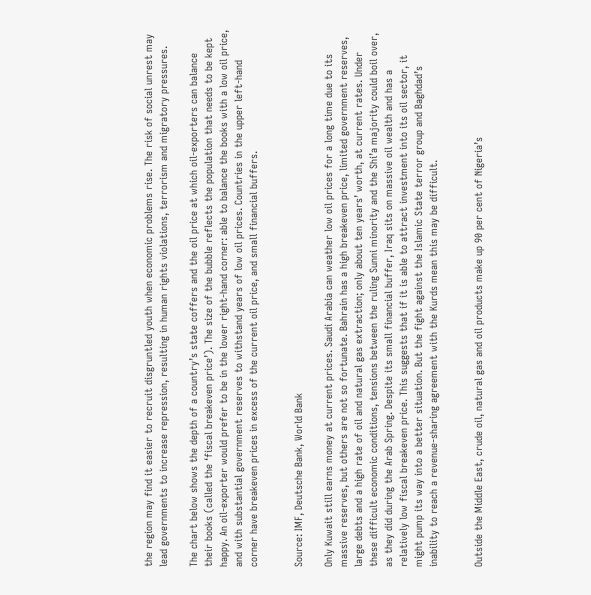the region may find it easier to recruit disgruntled youth when economic problems rise. The risk of social unrest may lead governments to increase repression, resulting in human rights violations, terrorism and migratory pressures.

The chart below shows the depth of a country’s state coffers and the oil price at which oil-exporters can balance their books (called the ‘fiscal breakeven price’). The size of the bubble reflects the population that needs to be kept happy. An oil-exporter would prefer to be in the lower right-hand corner: able to balance the books with a low oil price, and with substantial government reserves to withstand years of low oil prices. Countries in the upper left-hand corner have breakeven prices in excess of the current oil price, and small financial buffers.


Source: IMF, Deutsche Bank, World Bank

Only Kuwait still earns money at current prices. Saudi Arabia can weather low oil prices for a long time due to its massive reserves, but others are not so fortunate. Bahrain has a high breakeven price, limited government reserves, large debts and a high rate of oil and natural gas extraction; only about ten years’ worth, at current rates. Under these difficult economic conditions, tensions between the ruling Sunni minority and the Shi’a majority could boil over, as they did during the Arab Spring. Despite its small financial buffer, Iraq sits on massive oil wealth and has a relatively low fiscal breakeven price. This suggests that if it is able to attract investment into its oil sector, it might pump its way into a better situation. But the fight against the Islamic State terror group and Baghdad’s inability to reach a revenue-sharing agreement with the Kurds mean this may be difficult.


Outside the Middle East, crude oil, natural gas and oil products make up 90 per cent of Nigeria’s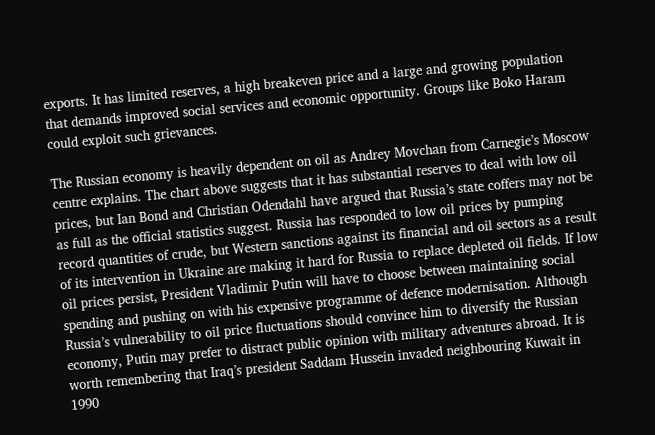exports. It has limited reserves, a high breakeven price and a large and growing population that demands improved social services and economic opportunity. Groups like Boko Haram could exploit such grievances.

The Russian economy is heavily dependent on oil as Andrey Movchan from Carnegie’s Moscow centre explains. The chart above suggests that it has substantial reserves to deal with low oil prices, but Ian Bond and Christian Odendahl have argued that Russia’s state coffers may not be as full as the official statistics suggest. Russia has responded to low oil prices by pumping record quantities of crude, but Western sanctions against its financial and oil sectors as a result of its intervention in Ukraine are making it hard for Russia to replace depleted oil fields. If low oil prices persist, President Vladimir Putin will have to choose between maintaining social spending and pushing on with his expensive programme of defence modernisation. Although Russia’s vulnerability to oil price fluctuations should convince him to diversify the Russian economy, Putin may prefer to distract public opinion with military adventures abroad. It is worth remembering that Iraq’s president Saddam Hussein invaded neighbouring Kuwait in 1990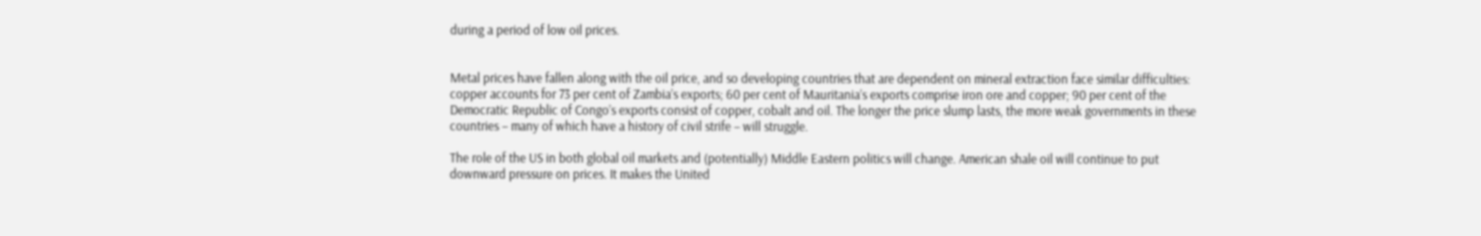during a period of low oil prices.


Metal prices have fallen along with the oil price, and so developing countries that are dependent on mineral extraction face similar difficulties: copper accounts for 73 per cent of Zambia’s exports; 60 per cent of Mauritania’s exports comprise iron ore and copper; 90 per cent of the Democratic Republic of Congo’s exports consist of copper, cobalt and oil. The longer the price slump lasts, the more weak governments in these countries – many of which have a history of civil strife – will struggle.

The role of the US in both global oil markets and (potentially) Middle Eastern politics will change. American shale oil will continue to put downward pressure on prices. It makes the United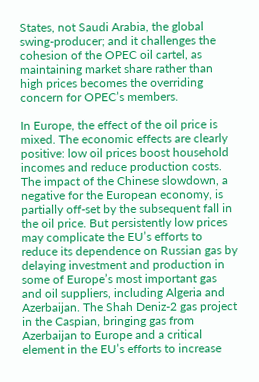States, not Saudi Arabia, the global swing-producer; and it challenges the cohesion of the OPEC oil cartel, as maintaining market share rather than high prices becomes the overriding concern for OPEC’s members.

In Europe, the effect of the oil price is mixed. The economic effects are clearly positive: low oil prices boost household incomes and reduce production costs. The impact of the Chinese slowdown, a negative for the European economy, is partially off-set by the subsequent fall in the oil price. But persistently low prices may complicate the EU’s efforts to reduce its dependence on Russian gas by delaying investment and production in some of Europe’s most important gas and oil suppliers, including Algeria and Azerbaijan. The Shah Deniz-2 gas project in the Caspian, bringing gas from Azerbaijan to Europe and a critical element in the EU’s efforts to increase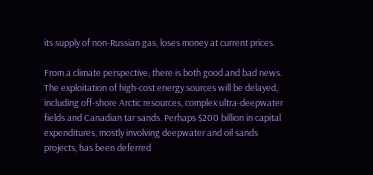its supply of non-Russian gas, loses money at current prices.

From a climate perspective, there is both good and bad news. The exploitation of high-cost energy sources will be delayed, including off-shore Arctic resources, complex ultra-deepwater fields and Canadian tar sands. Perhaps $200 billion in capital expenditures, mostly involving deepwater and oil sands projects, has been deferred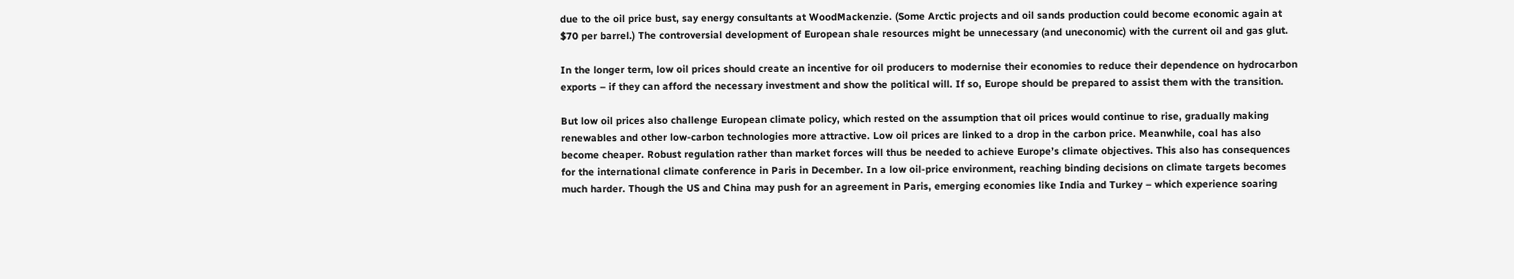due to the oil price bust, say energy consultants at WoodMackenzie. (Some Arctic projects and oil sands production could become economic again at $70 per barrel.) The controversial development of European shale resources might be unnecessary (and uneconomic) with the current oil and gas glut.

In the longer term, low oil prices should create an incentive for oil producers to modernise their economies to reduce their dependence on hydrocarbon exports – if they can afford the necessary investment and show the political will. If so, Europe should be prepared to assist them with the transition.

But low oil prices also challenge European climate policy, which rested on the assumption that oil prices would continue to rise, gradually making renewables and other low-carbon technologies more attractive. Low oil prices are linked to a drop in the carbon price. Meanwhile, coal has also become cheaper. Robust regulation rather than market forces will thus be needed to achieve Europe’s climate objectives. This also has consequences for the international climate conference in Paris in December. In a low oil-price environment, reaching binding decisions on climate targets becomes much harder. Though the US and China may push for an agreement in Paris, emerging economies like India and Turkey – which experience soaring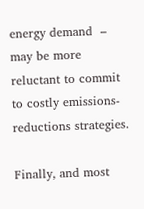energy demand  –  may be more reluctant to commit to costly emissions-reductions strategies.

Finally, and most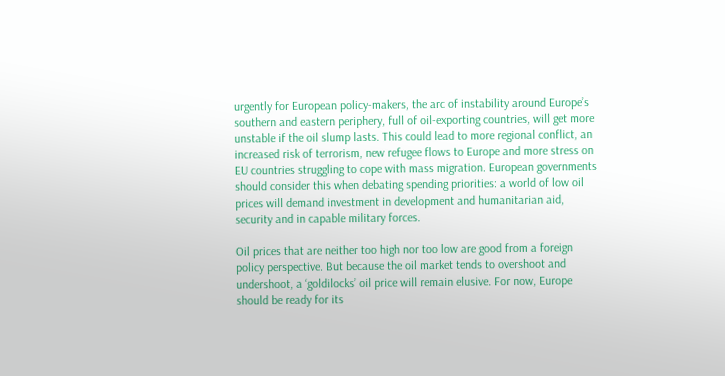urgently for European policy-makers, the arc of instability around Europe’s southern and eastern periphery, full of oil-exporting countries, will get more unstable if the oil slump lasts. This could lead to more regional conflict, an increased risk of terrorism, new refugee flows to Europe and more stress on EU countries struggling to cope with mass migration. European governments should consider this when debating spending priorities: a world of low oil prices will demand investment in development and humanitarian aid, security and in capable military forces.

Oil prices that are neither too high nor too low are good from a foreign policy perspective. But because the oil market tends to overshoot and undershoot, a ‘goldilocks’ oil price will remain elusive. For now, Europe should be ready for its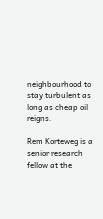neighbourhood to stay turbulent as long as cheap oil reigns.

Rem Korteweg is a senior research fellow at the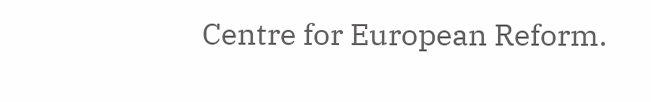Centre for European Reform.